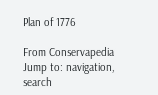Plan of 1776

From Conservapedia
Jump to: navigation, search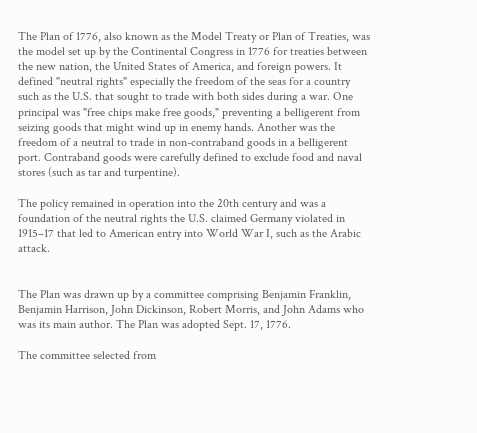The Plan of 1776, also known as the Model Treaty or Plan of Treaties, was the model set up by the Continental Congress in 1776 for treaties between the new nation, the United States of America, and foreign powers. It defined "neutral rights" especially the freedom of the seas for a country such as the U.S. that sought to trade with both sides during a war. One principal was "free chips make free goods," preventing a belligerent from seizing goods that might wind up in enemy hands. Another was the freedom of a neutral to trade in non-contraband goods in a belligerent port. Contraband goods were carefully defined to exclude food and naval stores (such as tar and turpentine).

The policy remained in operation into the 20th century and was a foundation of the neutral rights the U.S. claimed Germany violated in 1915–17 that led to American entry into World War I, such as the Arabic attack.


The Plan was drawn up by a committee comprising Benjamin Franklin, Benjamin Harrison, John Dickinson, Robert Morris, and John Adams who was its main author. The Plan was adopted Sept. 17, 1776.

The committee selected from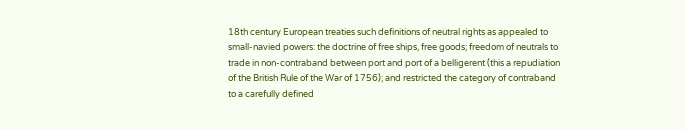18th century European treaties such definitions of neutral rights as appealed to small-navied powers: the doctrine of free ships, free goods; freedom of neutrals to trade in non-contraband between port and port of a belligerent (this a repudiation of the British Rule of the War of 1756); and restricted the category of contraband to a carefully defined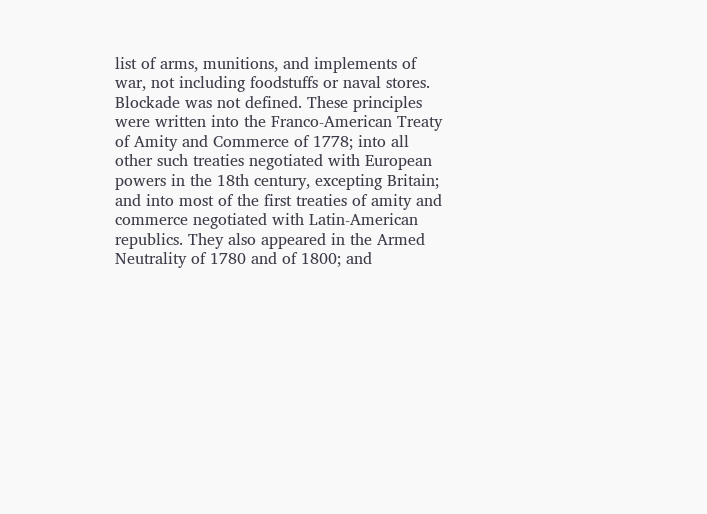list of arms, munitions, and implements of war, not including foodstuffs or naval stores. Blockade was not defined. These principles were written into the Franco-American Treaty of Amity and Commerce of 1778; into all other such treaties negotiated with European powers in the 18th century, excepting Britain; and into most of the first treaties of amity and commerce negotiated with Latin-American republics. They also appeared in the Armed Neutrality of 1780 and of 1800; and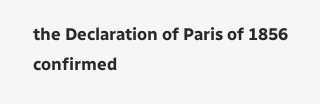the Declaration of Paris of 1856 confirmed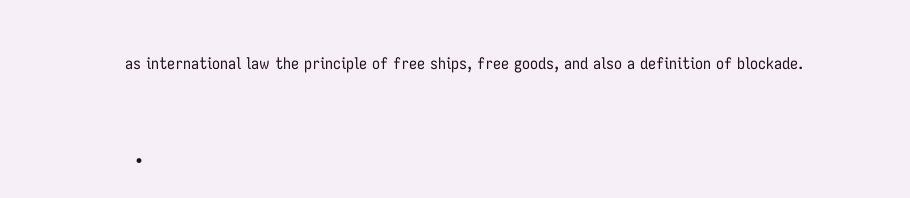as international law the principle of free ships, free goods, and also a definition of blockade.


  •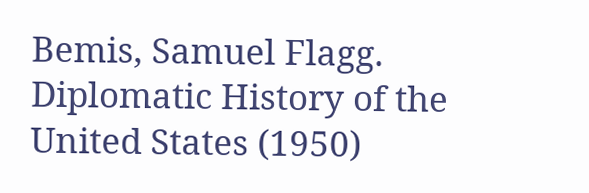Bemis, Samuel Flagg. Diplomatic History of the United States (1950)